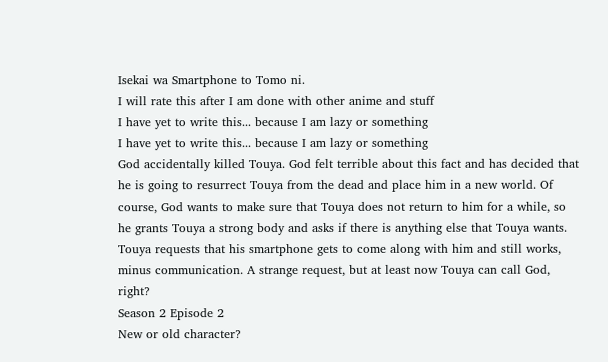Isekai wa Smartphone to Tomo ni.
I will rate this after I am done with other anime and stuff
I have yet to write this... because I am lazy or something
I have yet to write this... because I am lazy or something
God accidentally killed Touya. God felt terrible about this fact and has decided that he is going to resurrect Touya from the dead and place him in a new world. Of course, God wants to make sure that Touya does not return to him for a while, so he grants Touya a strong body and asks if there is anything else that Touya wants. Touya requests that his smartphone gets to come along with him and still works, minus communication. A strange request, but at least now Touya can call God, right?
Season 2 Episode 2
New or old character?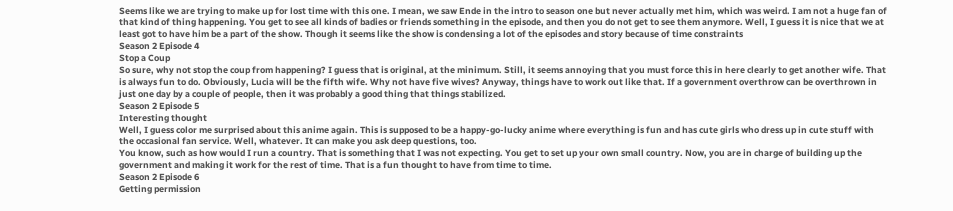Seems like we are trying to make up for lost time with this one. I mean, we saw Ende in the intro to season one but never actually met him, which was weird. I am not a huge fan of that kind of thing happening. You get to see all kinds of badies or friends something in the episode, and then you do not get to see them anymore. Well, I guess it is nice that we at least got to have him be a part of the show. Though it seems like the show is condensing a lot of the episodes and story because of time constraints
Season 2 Episode 4
Stop a Coup
So sure, why not stop the coup from happening? I guess that is original, at the minimum. Still, it seems annoying that you must force this in here clearly to get another wife. That is always fun to do. Obviously, Lucia will be the fifth wife. Why not have five wives? Anyway, things have to work out like that. If a government overthrow can be overthrown in just one day by a couple of people, then it was probably a good thing that things stabilized.
Season 2 Episode 5
Interesting thought
Well, I guess color me surprised about this anime again. This is supposed to be a happy-go-lucky anime where everything is fun and has cute girls who dress up in cute stuff with the occasional fan service. Well, whatever. It can make you ask deep questions, too.
You know, such as how would I run a country. That is something that I was not expecting. You get to set up your own small country. Now, you are in charge of building up the government and making it work for the rest of time. That is a fun thought to have from time to time.
Season 2 Episode 6
Getting permission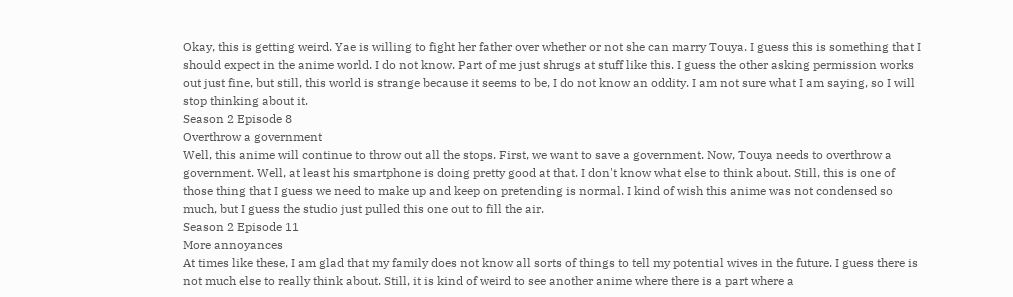Okay, this is getting weird. Yae is willing to fight her father over whether or not she can marry Touya. I guess this is something that I should expect in the anime world. I do not know. Part of me just shrugs at stuff like this. I guess the other asking permission works out just fine, but still, this world is strange because it seems to be, I do not know an oddity. I am not sure what I am saying, so I will stop thinking about it.
Season 2 Episode 8
Overthrow a government
Well, this anime will continue to throw out all the stops. First, we want to save a government. Now, Touya needs to overthrow a government. Well, at least his smartphone is doing pretty good at that. I don't know what else to think about. Still, this is one of those thing that I guess we need to make up and keep on pretending is normal. I kind of wish this anime was not condensed so much, but I guess the studio just pulled this one out to fill the air.
Season 2 Episode 11
More annoyances
At times like these, I am glad that my family does not know all sorts of things to tell my potential wives in the future. I guess there is not much else to really think about. Still, it is kind of weird to see another anime where there is a part where a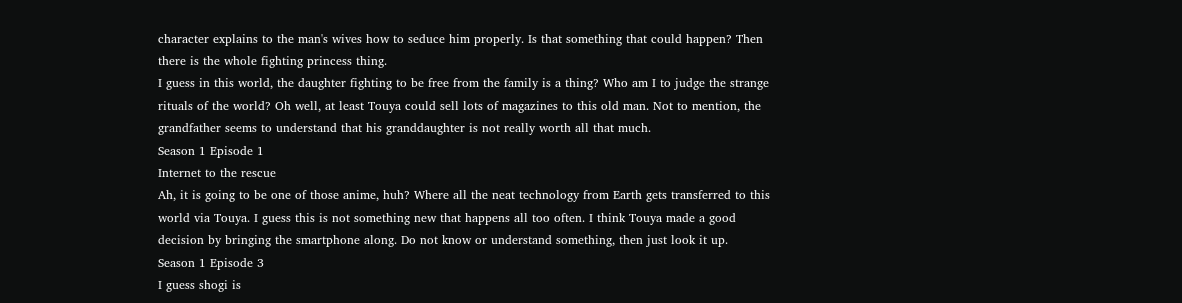character explains to the man's wives how to seduce him properly. Is that something that could happen? Then there is the whole fighting princess thing.
I guess in this world, the daughter fighting to be free from the family is a thing? Who am I to judge the strange rituals of the world? Oh well, at least Touya could sell lots of magazines to this old man. Not to mention, the grandfather seems to understand that his granddaughter is not really worth all that much.
Season 1 Episode 1
Internet to the rescue
Ah, it is going to be one of those anime, huh? Where all the neat technology from Earth gets transferred to this world via Touya. I guess this is not something new that happens all too often. I think Touya made a good decision by bringing the smartphone along. Do not know or understand something, then just look it up.
Season 1 Episode 3
I guess shogi is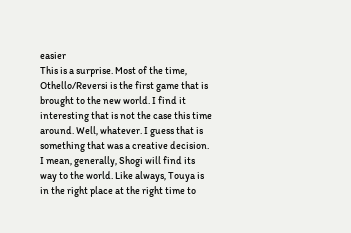easier
This is a surprise. Most of the time, Othello/Reversi is the first game that is brought to the new world. I find it interesting that is not the case this time around. Well, whatever. I guess that is something that was a creative decision. I mean, generally, Shogi will find its way to the world. Like always, Touya is in the right place at the right time to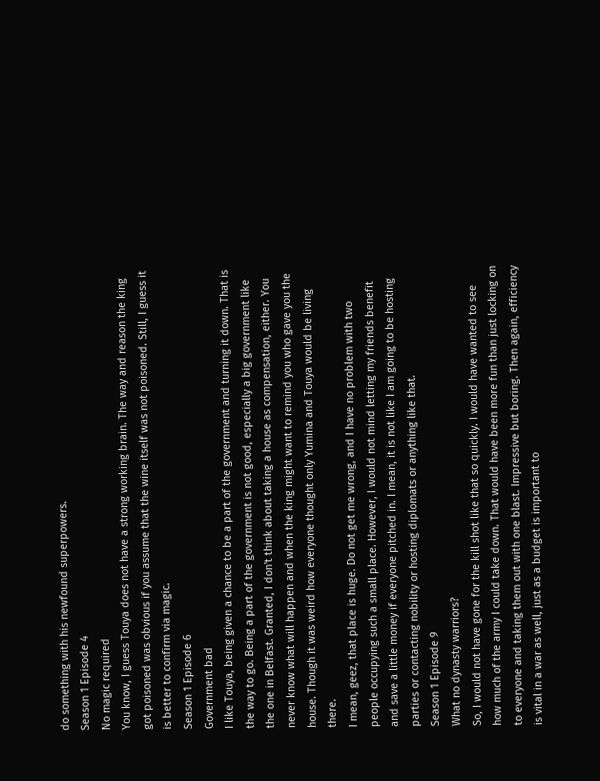do something with his newfound superpowers.
Season 1 Episode 4
No magic required
You know, I guess Touya does not have a strong working brain. The way and reason the king got poisoned was obvious if you assume that the wine itself was not poisoned. Still, I guess it is better to confirm via magic.
Season 1 Episode 6
Government bad
I like Touya, being given a chance to be a part of the government and turning it down. That is the way to go. Being a part of the government is not good, especially a big government like the one in Belfast. Granted, I don't think about taking a house as compensation, either. You never know what will happen and when the king might want to remind you who gave you the house. Though it was weird how everyone thought only Yumina and Touya would be living there.
I mean, geez, that place is huge. Do not get me wrong, and I have no problem with two people occupying such a small place. However, I would not mind letting my friends benefit and save a little money if everyone pitched in. I mean, it is not like I am going to be hosting parties or contacting nobility or hosting diplomats or anything like that.
Season 1 Episode 9
What no dynasty warriors?
So, I would not have gone for the kill shot like that so quickly. I would have wanted to see how much of the army I could take down. That would have been more fun than just locking on to everyone and taking them out with one blast. Impressive but boring. Then again, efficiency is vital in a war as well, just as a budget is important to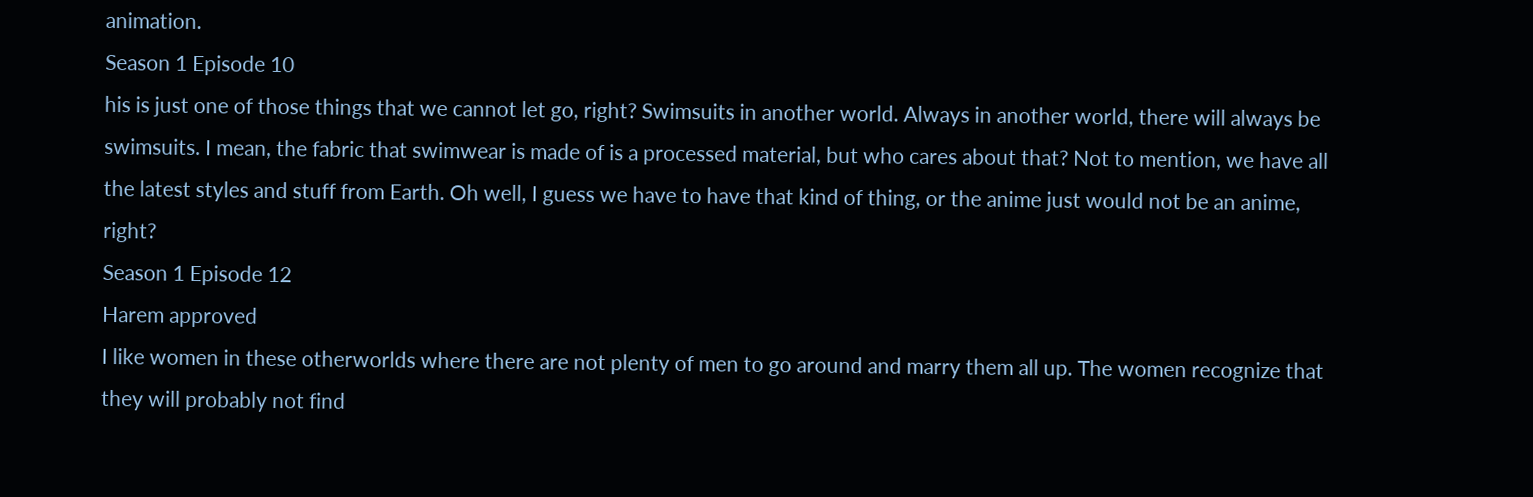animation.
Season 1 Episode 10
his is just one of those things that we cannot let go, right? Swimsuits in another world. Always in another world, there will always be swimsuits. I mean, the fabric that swimwear is made of is a processed material, but who cares about that? Not to mention, we have all the latest styles and stuff from Earth. Oh well, I guess we have to have that kind of thing, or the anime just would not be an anime, right?
Season 1 Episode 12
Harem approved
I like women in these otherworlds where there are not plenty of men to go around and marry them all up. The women recognize that they will probably not find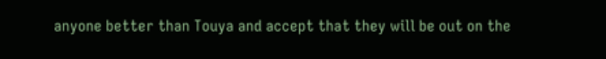anyone better than Touya and accept that they will be out on the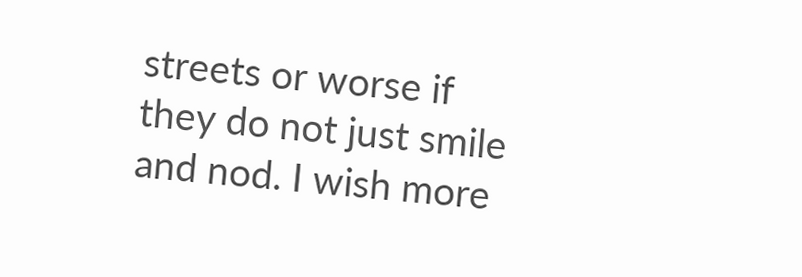streets or worse if they do not just smile and nod. I wish more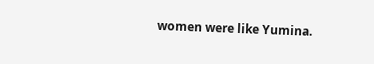women were like Yumina.